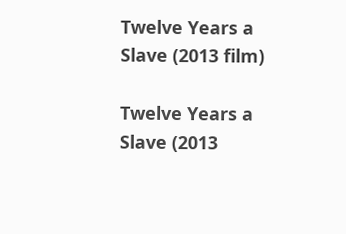Twelve Years a Slave (2013 film)

Twelve Years a Slave (2013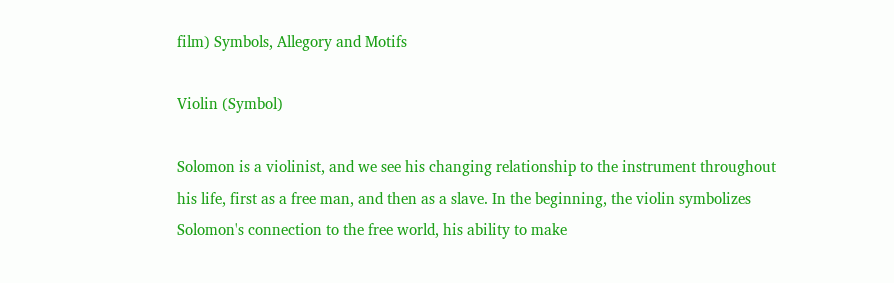film) Symbols, Allegory and Motifs

Violin (Symbol)

Solomon is a violinist, and we see his changing relationship to the instrument throughout his life, first as a free man, and then as a slave. In the beginning, the violin symbolizes Solomon's connection to the free world, his ability to make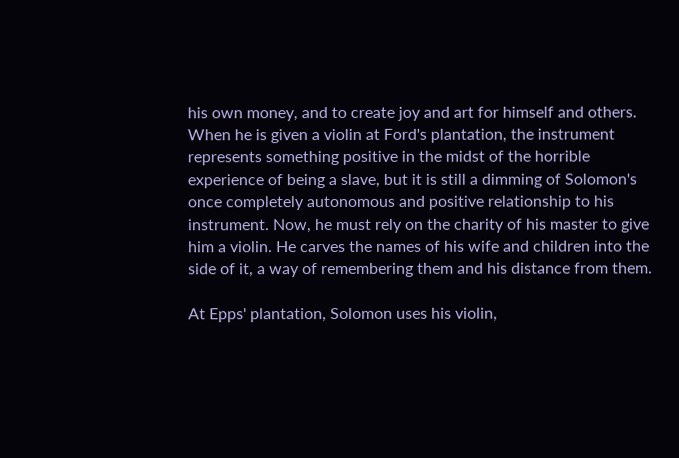his own money, and to create joy and art for himself and others. When he is given a violin at Ford's plantation, the instrument represents something positive in the midst of the horrible experience of being a slave, but it is still a dimming of Solomon's once completely autonomous and positive relationship to his instrument. Now, he must rely on the charity of his master to give him a violin. He carves the names of his wife and children into the side of it, a way of remembering them and his distance from them.

At Epps' plantation, Solomon uses his violin,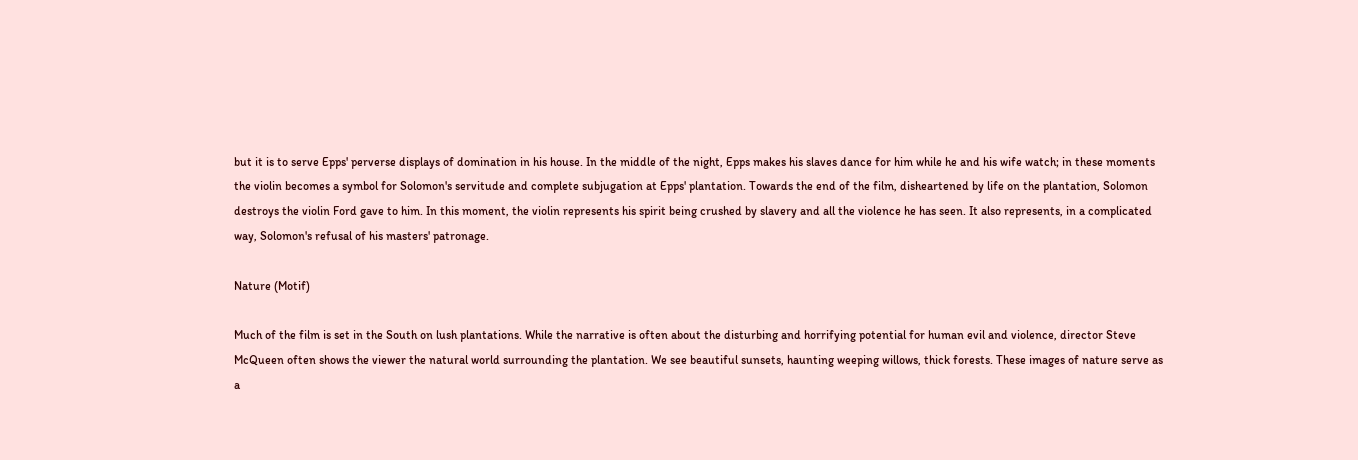but it is to serve Epps' perverse displays of domination in his house. In the middle of the night, Epps makes his slaves dance for him while he and his wife watch; in these moments the violin becomes a symbol for Solomon's servitude and complete subjugation at Epps' plantation. Towards the end of the film, disheartened by life on the plantation, Solomon destroys the violin Ford gave to him. In this moment, the violin represents his spirit being crushed by slavery and all the violence he has seen. It also represents, in a complicated way, Solomon's refusal of his masters' patronage.

Nature (Motif)

Much of the film is set in the South on lush plantations. While the narrative is often about the disturbing and horrifying potential for human evil and violence, director Steve McQueen often shows the viewer the natural world surrounding the plantation. We see beautiful sunsets, haunting weeping willows, thick forests. These images of nature serve as a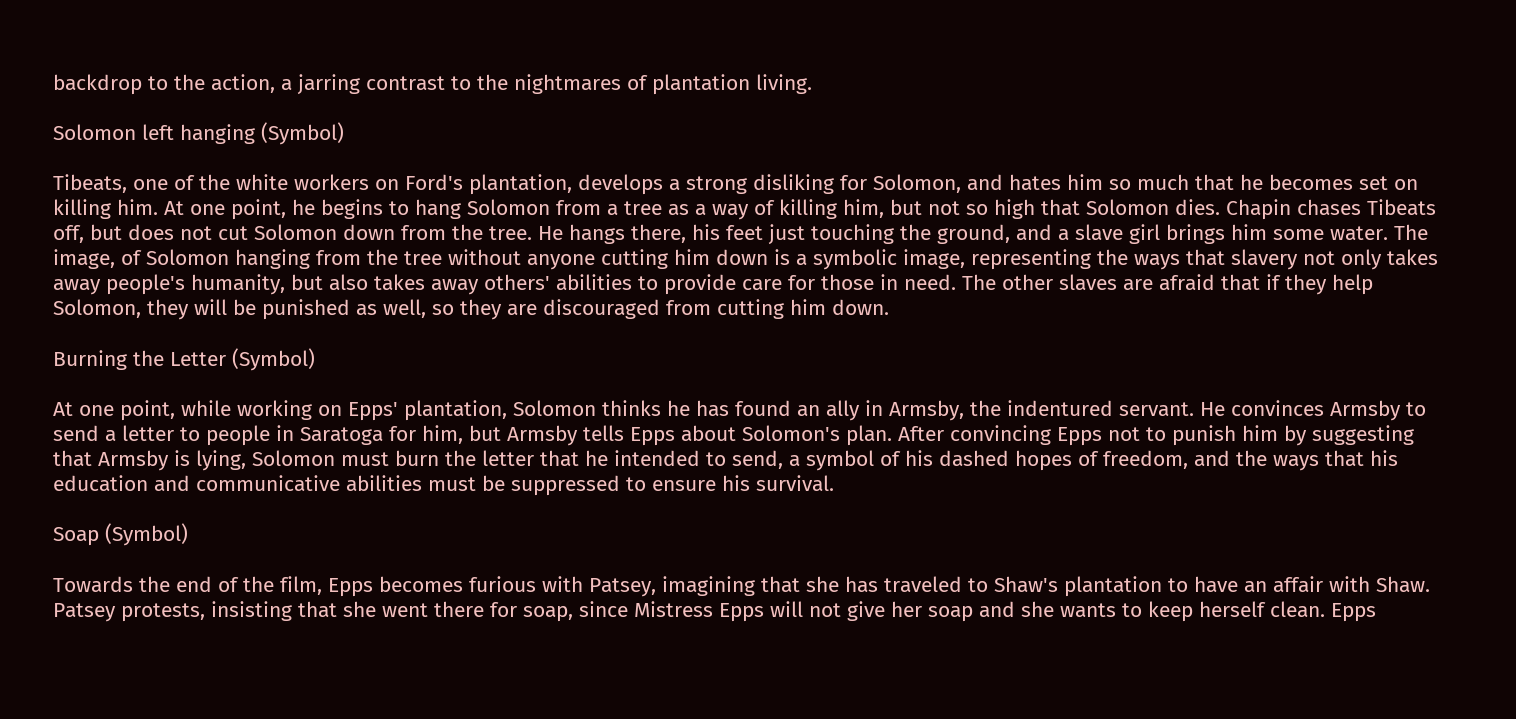backdrop to the action, a jarring contrast to the nightmares of plantation living.

Solomon left hanging (Symbol)

Tibeats, one of the white workers on Ford's plantation, develops a strong disliking for Solomon, and hates him so much that he becomes set on killing him. At one point, he begins to hang Solomon from a tree as a way of killing him, but not so high that Solomon dies. Chapin chases Tibeats off, but does not cut Solomon down from the tree. He hangs there, his feet just touching the ground, and a slave girl brings him some water. The image, of Solomon hanging from the tree without anyone cutting him down is a symbolic image, representing the ways that slavery not only takes away people's humanity, but also takes away others' abilities to provide care for those in need. The other slaves are afraid that if they help Solomon, they will be punished as well, so they are discouraged from cutting him down.

Burning the Letter (Symbol)

At one point, while working on Epps' plantation, Solomon thinks he has found an ally in Armsby, the indentured servant. He convinces Armsby to send a letter to people in Saratoga for him, but Armsby tells Epps about Solomon's plan. After convincing Epps not to punish him by suggesting that Armsby is lying, Solomon must burn the letter that he intended to send, a symbol of his dashed hopes of freedom, and the ways that his education and communicative abilities must be suppressed to ensure his survival.

Soap (Symbol)

Towards the end of the film, Epps becomes furious with Patsey, imagining that she has traveled to Shaw's plantation to have an affair with Shaw. Patsey protests, insisting that she went there for soap, since Mistress Epps will not give her soap and she wants to keep herself clean. Epps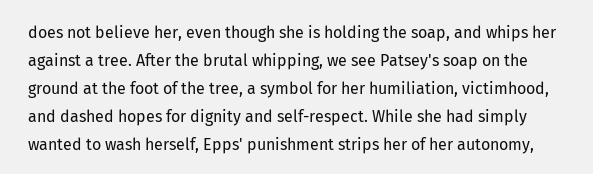does not believe her, even though she is holding the soap, and whips her against a tree. After the brutal whipping, we see Patsey's soap on the ground at the foot of the tree, a symbol for her humiliation, victimhood, and dashed hopes for dignity and self-respect. While she had simply wanted to wash herself, Epps' punishment strips her of her autonomy,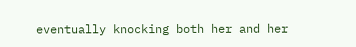eventually knocking both her and her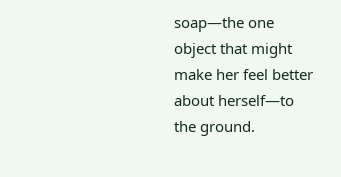soap—the one object that might make her feel better about herself—to the ground.